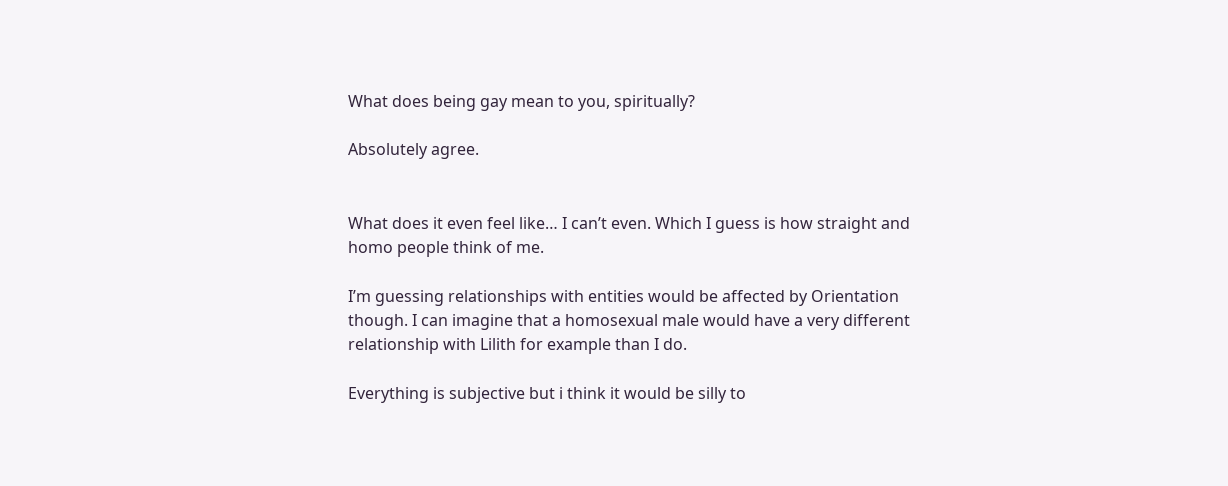What does being gay mean to you, spiritually?

Absolutely agree.


What does it even feel like… I can’t even. Which I guess is how straight and homo people think of me.

I’m guessing relationships with entities would be affected by Orientation though. I can imagine that a homosexual male would have a very different relationship with Lilith for example than I do.

Everything is subjective but i think it would be silly to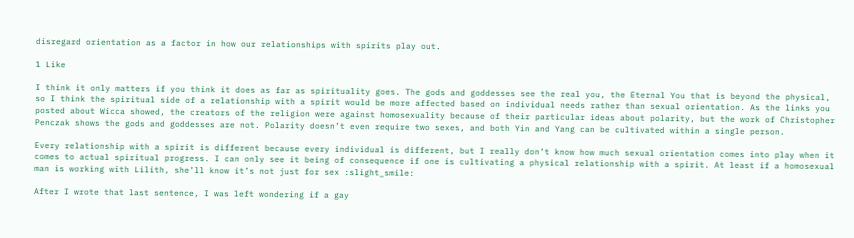disregard orientation as a factor in how our relationships with spirits play out.

1 Like

I think it only matters if you think it does as far as spirituality goes. The gods and goddesses see the real you, the Eternal You that is beyond the physical, so I think the spiritual side of a relationship with a spirit would be more affected based on individual needs rather than sexual orientation. As the links you posted about Wicca showed, the creators of the religion were against homosexuality because of their particular ideas about polarity, but the work of Christopher Penczak shows the gods and goddesses are not. Polarity doesn’t even require two sexes, and both Yin and Yang can be cultivated within a single person.

Every relationship with a spirit is different because every individual is different, but I really don’t know how much sexual orientation comes into play when it comes to actual spiritual progress. I can only see it being of consequence if one is cultivating a physical relationship with a spirit. At least if a homosexual man is working with Lilith, she’ll know it’s not just for sex :slight_smile:

After I wrote that last sentence, I was left wondering if a gay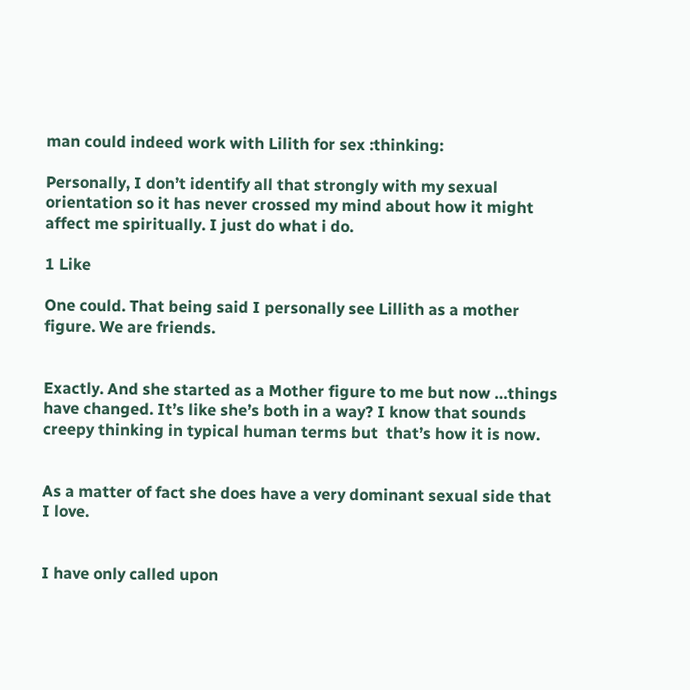man could indeed work with Lilith for sex :thinking:

Personally, I don’t identify all that strongly with my sexual orientation so it has never crossed my mind about how it might affect me spiritually. I just do what i do.

1 Like

One could. That being said I personally see Lillith as a mother figure. We are friends.


Exactly. And she started as a Mother figure to me but now …things have changed. It’s like she’s both in a way? I know that sounds creepy thinking in typical human terms but  that’s how it is now.


As a matter of fact she does have a very dominant sexual side that I love.


I have only called upon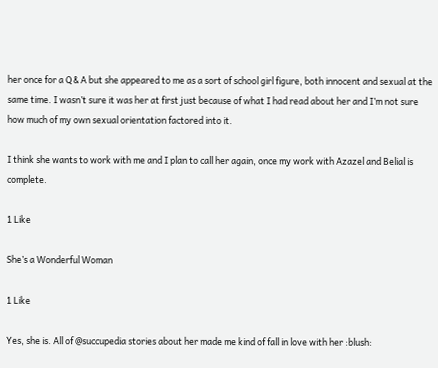her once for a Q & A but she appeared to me as a sort of school girl figure, both innocent and sexual at the same time. I wasn’t sure it was her at first just because of what I had read about her and I’m not sure how much of my own sexual orientation factored into it.

I think she wants to work with me and I plan to call her again, once my work with Azazel and Belial is complete.

1 Like

She’s a Wonderful Woman

1 Like

Yes, she is. All of @succupedia stories about her made me kind of fall in love with her :blush: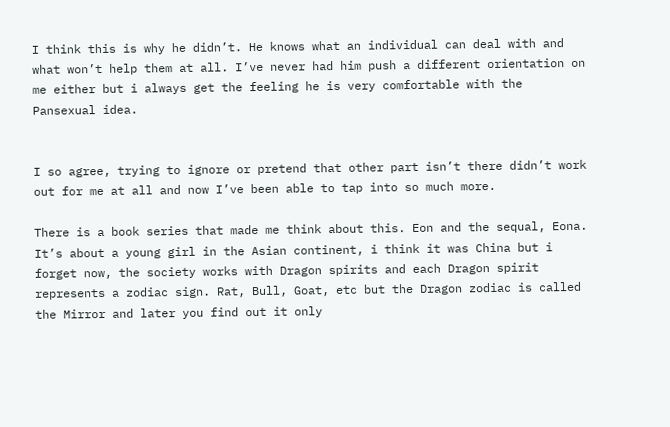I think this is why he didn’t. He knows what an individual can deal with and what won’t help them at all. I’ve never had him push a different orientation on me either but i always get the feeling he is very comfortable with the Pansexual idea.


I so agree, trying to ignore or pretend that other part isn’t there didn’t work out for me at all and now I’ve been able to tap into so much more.

There is a book series that made me think about this. Eon and the sequal, Eona. It’s about a young girl in the Asian continent, i think it was China but i forget now, the society works with Dragon spirits and each Dragon spirit represents a zodiac sign. Rat, Bull, Goat, etc but the Dragon zodiac is called the Mirror and later you find out it only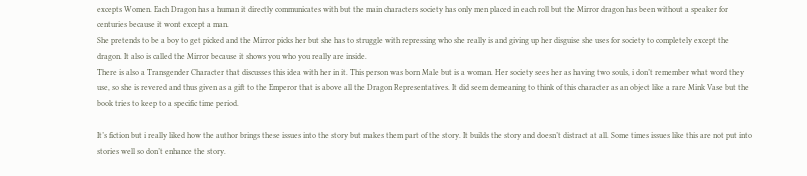excepts Women. Each Dragon has a human it directly communicates with but the main characters society has only men placed in each roll but the Mirror dragon has been without a speaker for centuries because it wont except a man.
She pretends to be a boy to get picked and the Mirror picks her but she has to struggle with repressing who she really is and giving up her disguise she uses for society to completely except the dragon. It also is called the Mirror because it shows you who you really are inside.
There is also a Transgender Character that discusses this idea with her in it. This person was born Male but is a woman. Her society sees her as having two souls, i don’t remember what word they use, so she is revered and thus given as a gift to the Emperor that is above all the Dragon Representatives. It did seem demeaning to think of this character as an object like a rare Mink Vase but the book tries to keep to a specific time period.

It’s fiction but i really liked how the author brings these issues into the story but makes them part of the story. It builds the story and doesn’t distract at all. Some times issues like this are not put into stories well so don’t enhance the story.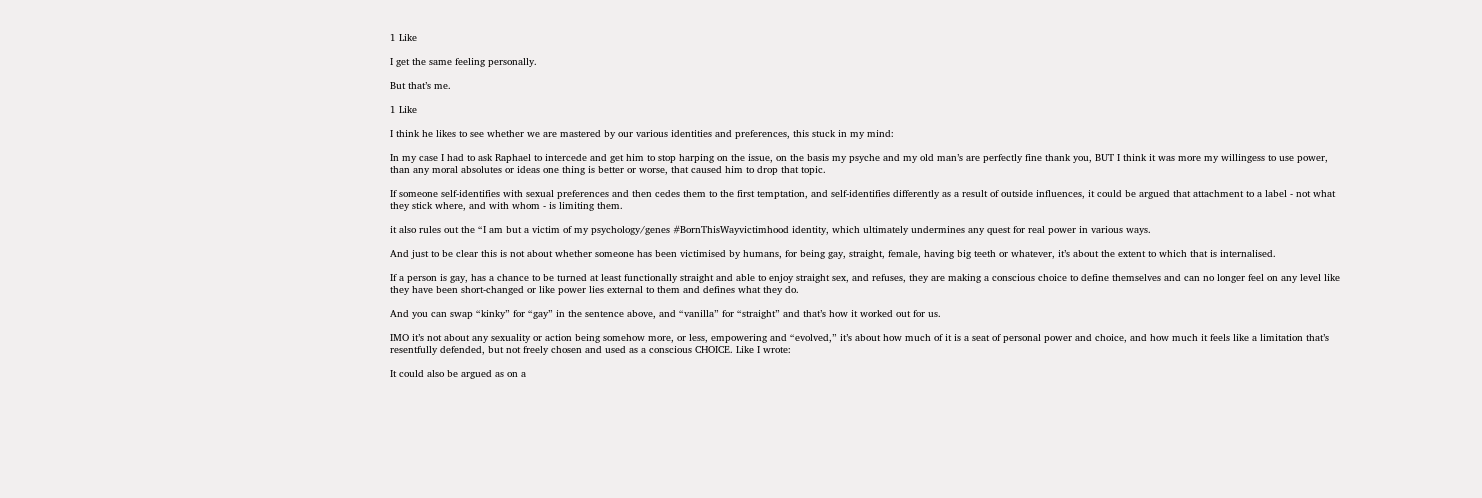1 Like

I get the same feeling personally.

But that’s me.

1 Like

I think he likes to see whether we are mastered by our various identities and preferences, this stuck in my mind:

In my case I had to ask Raphael to intercede and get him to stop harping on the issue, on the basis my psyche and my old man’s are perfectly fine thank you, BUT I think it was more my willingess to use power, than any moral absolutes or ideas one thing is better or worse, that caused him to drop that topic.

If someone self-identifies with sexual preferences and then cedes them to the first temptation, and self-identifies differently as a result of outside influences, it could be argued that attachment to a label - not what they stick where, and with whom - is limiting them.

it also rules out the “I am but a victim of my psychology/genes #BornThisWayvictimhood identity, which ultimately undermines any quest for real power in various ways.

And just to be clear this is not about whether someone has been victimised by humans, for being gay, straight, female, having big teeth or whatever, it’s about the extent to which that is internalised.

If a person is gay, has a chance to be turned at least functionally straight and able to enjoy straight sex, and refuses, they are making a conscious choice to define themselves and can no longer feel on any level like they have been short-changed or like power lies external to them and defines what they do.

And you can swap “kinky” for “gay” in the sentence above, and “vanilla” for “straight” and that’s how it worked out for us.

IMO it’s not about any sexuality or action being somehow more, or less, empowering and “evolved,” it’s about how much of it is a seat of personal power and choice, and how much it feels like a limitation that’s resentfully defended, but not freely chosen and used as a conscious CHOICE. Like I wrote:

It could also be argued as on a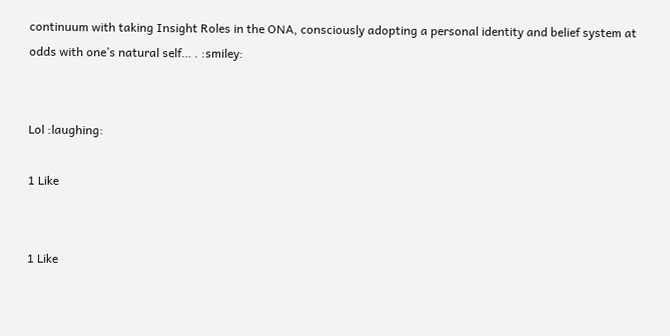continuum with taking Insight Roles in the ONA, consciously adopting a personal identity and belief system at odds with one’s natural self… . :smiley:


Lol :laughing:

1 Like


1 Like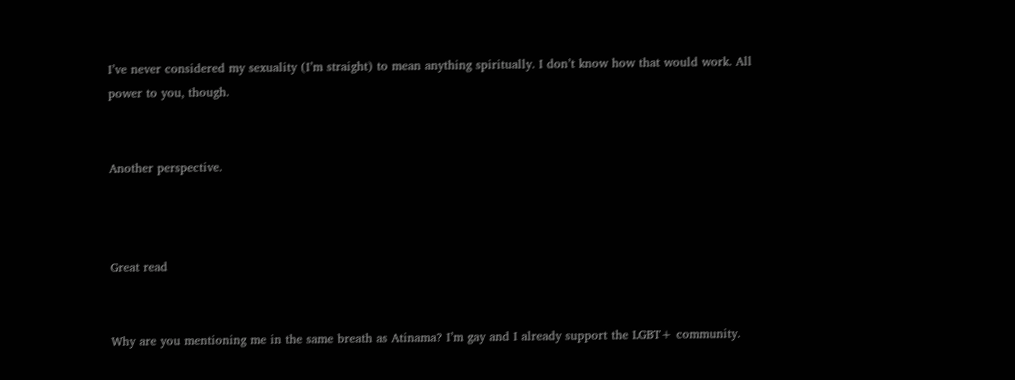I’ve never considered my sexuality (I’m straight) to mean anything spiritually. I don’t know how that would work. All power to you, though.


Another perspective.



Great read


Why are you mentioning me in the same breath as Atinama? I’m gay and I already support the LGBT+ community.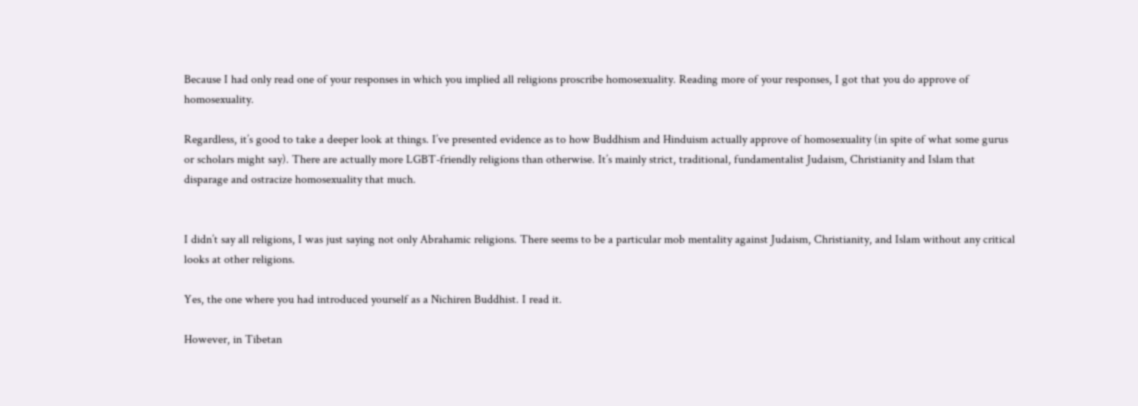Because I had only read one of your responses in which you implied all religions proscribe homosexuality. Reading more of your responses, I got that you do approve of homosexuality.

Regardless, it’s good to take a deeper look at things. I’ve presented evidence as to how Buddhism and Hinduism actually approve of homosexuality (in spite of what some gurus or scholars might say). There are actually more LGBT-friendly religions than otherwise. It’s mainly strict, traditional, fundamentalist Judaism, Christianity and Islam that disparage and ostracize homosexuality that much.


I didn’t say all religions, I was just saying not only Abrahamic religions. There seems to be a particular mob mentality against Judaism, Christianity, and Islam without any critical looks at other religions.

Yes, the one where you had introduced yourself as a Nichiren Buddhist. I read it.

However, in Tibetan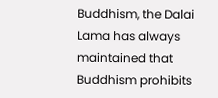Buddhism, the Dalai Lama has always maintained that Buddhism prohibits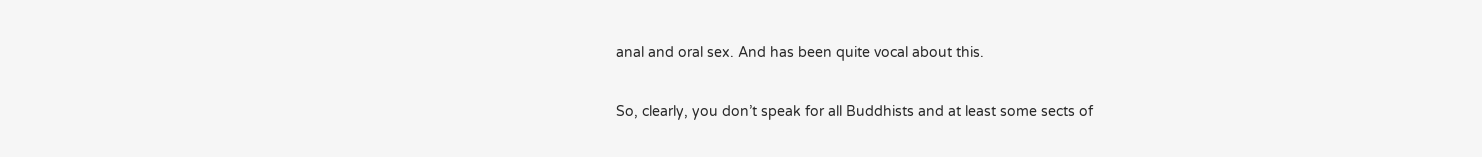anal and oral sex. And has been quite vocal about this.

So, clearly, you don’t speak for all Buddhists and at least some sects of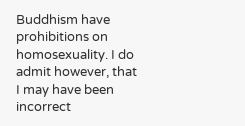Buddhism have prohibitions on homosexuality. I do admit however, that I may have been incorrect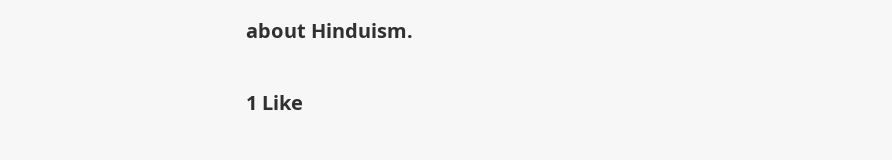about Hinduism.

1 Like